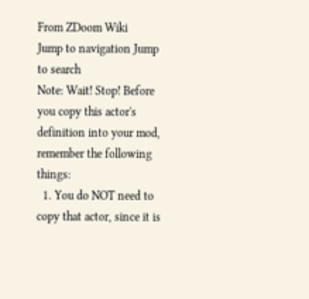From ZDoom Wiki
Jump to navigation Jump to search
Note: Wait! Stop! Before you copy this actor's definition into your mod, remember the following things:
  1. You do NOT need to copy that actor, since it is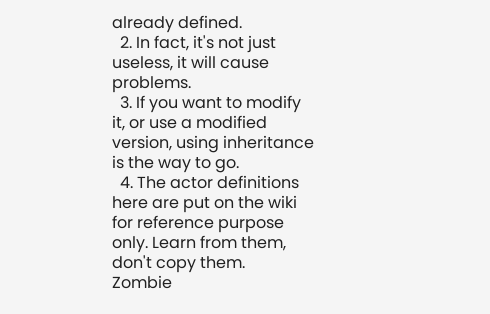already defined.
  2. In fact, it's not just useless, it will cause problems.
  3. If you want to modify it, or use a modified version, using inheritance is the way to go.
  4. The actor definitions here are put on the wiki for reference purpose only. Learn from them, don't copy them.
Zombie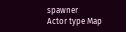spawner
Actor type Map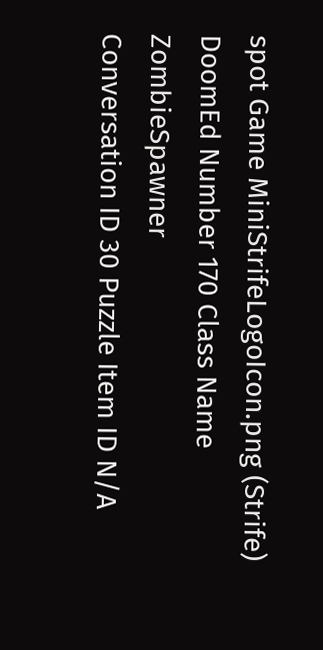spot Game MiniStrifeLogoIcon.png (Strife)
DoomEd Number 170 Class Name ZombieSpawner
Conversation ID 30 Puzzle Item ID N/A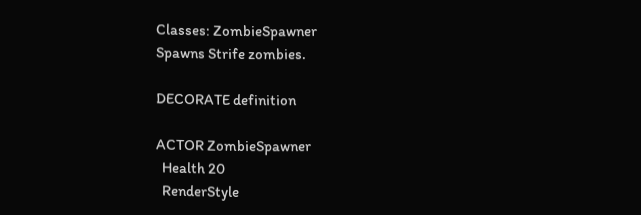Classes: ZombieSpawner
Spawns Strife zombies.

DECORATE definition

ACTOR ZombieSpawner
  Health 20
  RenderStyle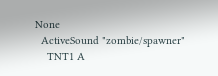None
  ActiveSound "zombie/spawner"
    TNT1 A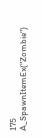175 A_SpawnItemEx("Zombie")